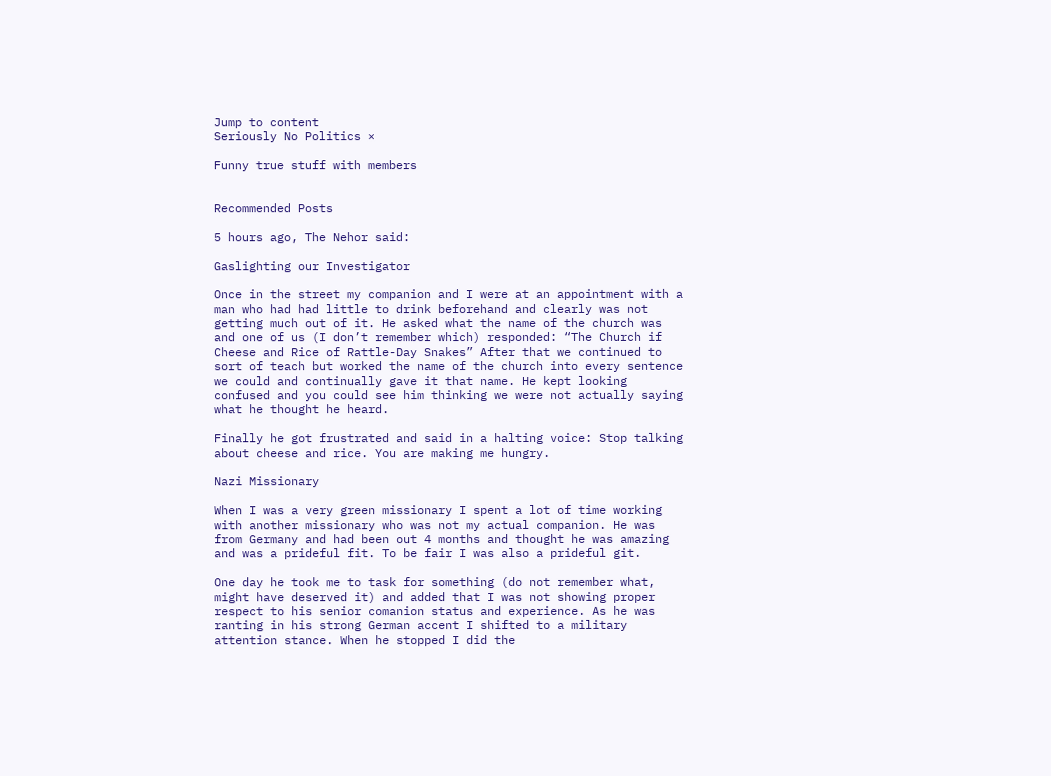Jump to content
Seriously No Politics ×

Funny true stuff with members


Recommended Posts

5 hours ago, The Nehor said:

Gaslighting our Investigator

Once in the street my companion and I were at an appointment with a man who had had little to drink beforehand and clearly was not getting much out of it. He asked what the name of the church was and one of us (I don’t remember which) responded: “The Church if Cheese and Rice of Rattle-Day Snakes” After that we continued to sort of teach but worked the name of the church into every sentence we could and continually gave it that name. He kept looking confused and you could see him thinking we were not actually saying what he thought he heard.

Finally he got frustrated and said in a halting voice: Stop talking about cheese and rice. You are making me hungry.

Nazi Missionary

When I was a very green missionary I spent a lot of time working with another missionary who was not my actual companion. He was from Germany and had been out 4 months and thought he was amazing and was a prideful fit. To be fair I was also a prideful git.

One day he took me to task for something (do not remember what, might have deserved it) and added that I was not showing proper respect to his senior comanion status and experience. As he was ranting in his strong German accent I shifted to a military attention stance. When he stopped I did the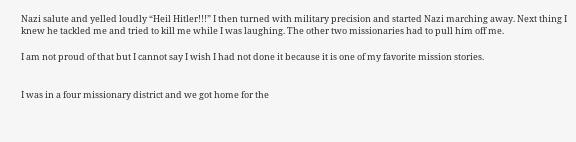Nazi salute and yelled loudly “Heil Hitler!!!” I then turned with military precision and started Nazi marching away. Next thing I knew he tackled me and tried to kill me while I was laughing. The other two missionaries had to pull him off me.

I am not proud of that but I cannot say I wish I had not done it because it is one of my favorite mission stories.


I was in a four missionary district and we got home for the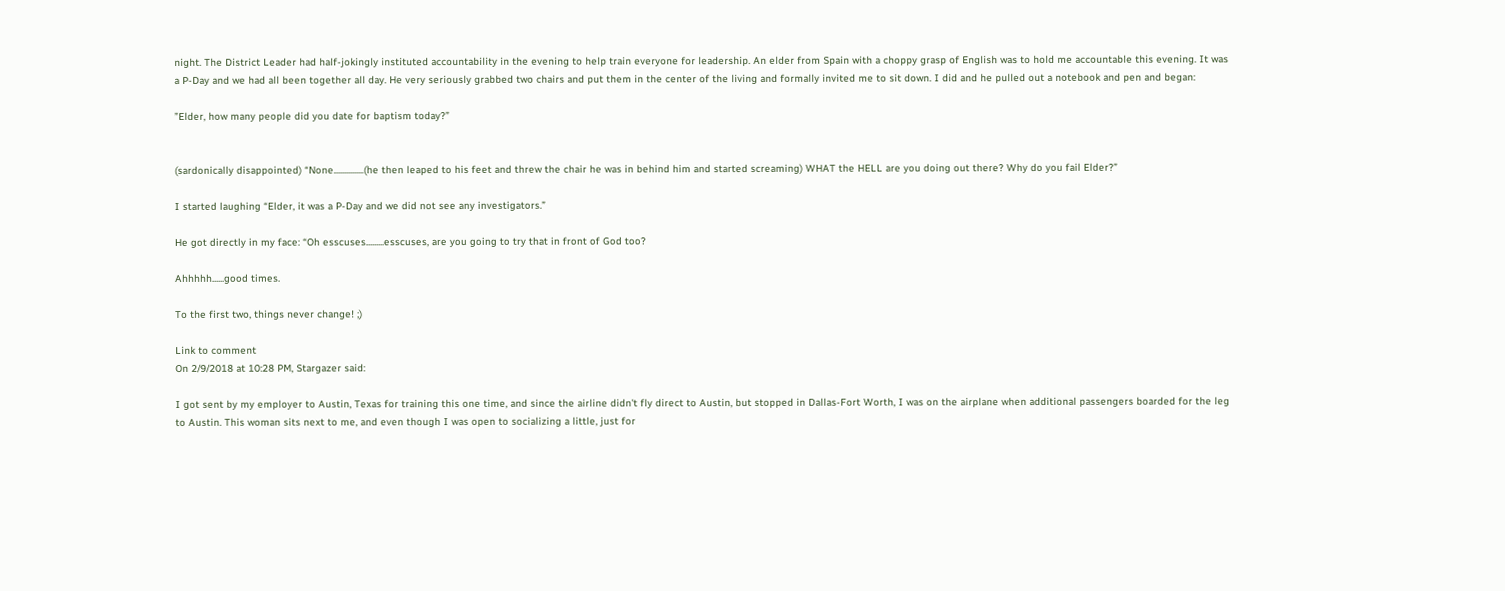night. The District Leader had half-jokingly instituted accountability in the evening to help train everyone for leadership. An elder from Spain with a choppy grasp of English was to hold me accountable this evening. It was a P-Day and we had all been together all day. He very seriously grabbed two chairs and put them in the center of the living and formally invited me to sit down. I did and he pulled out a notebook and pen and began:

”Elder, how many people did you date for baptism today?”


(sardonically disappointed) “None...............(he then leaped to his feet and threw the chair he was in behind him and started screaming) WHAT the HELL are you doing out there? Why do you fail Elder?”

I started laughing “Elder, it was a P-Day and we did not see any investigators.”

He got directly in my face: “Oh esscuses.........esscuses, are you going to try that in front of God too?

Ahhhhh......good times.

To the first two, things never change! ;)

Link to comment
On 2/9/2018 at 10:28 PM, Stargazer said:

I got sent by my employer to Austin, Texas for training this one time, and since the airline didn't fly direct to Austin, but stopped in Dallas-Fort Worth, I was on the airplane when additional passengers boarded for the leg to Austin. This woman sits next to me, and even though I was open to socializing a little, just for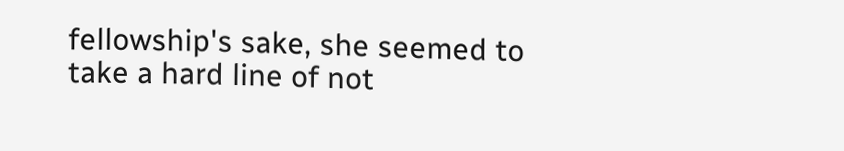fellowship's sake, she seemed to take a hard line of not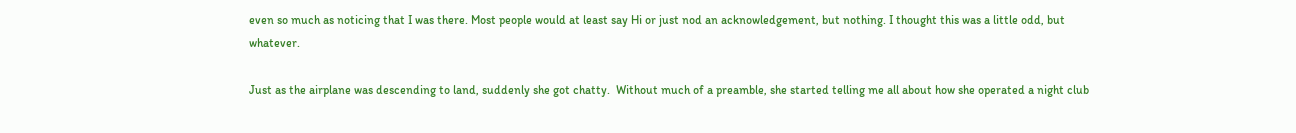even so much as noticing that I was there. Most people would at least say Hi or just nod an acknowledgement, but nothing. I thought this was a little odd, but whatever.

Just as the airplane was descending to land, suddenly she got chatty.  Without much of a preamble, she started telling me all about how she operated a night club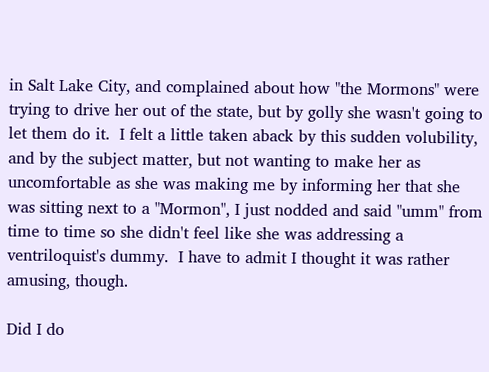in Salt Lake City, and complained about how "the Mormons" were trying to drive her out of the state, but by golly she wasn't going to let them do it.  I felt a little taken aback by this sudden volubility, and by the subject matter, but not wanting to make her as uncomfortable as she was making me by informing her that she was sitting next to a "Mormon", I just nodded and said "umm" from time to time so she didn't feel like she was addressing a ventriloquist's dummy.  I have to admit I thought it was rather amusing, though.

Did I do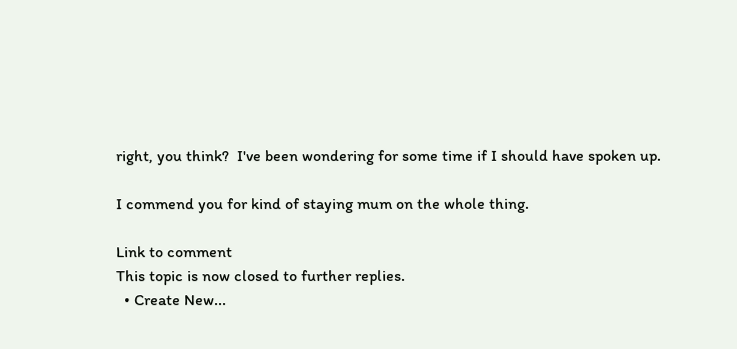right, you think?  I've been wondering for some time if I should have spoken up.

I commend you for kind of staying mum on the whole thing.

Link to comment
This topic is now closed to further replies.
  • Create New...